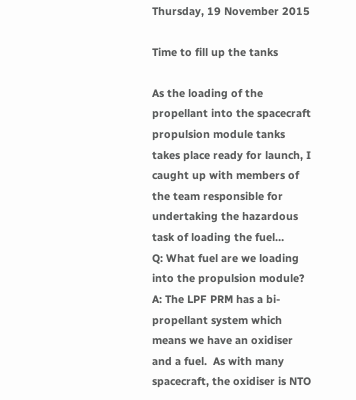Thursday, 19 November 2015

Time to fill up the tanks

As the loading of the propellant into the spacecraft propulsion module tanks takes place ready for launch, I caught up with members of the team responsible for undertaking the hazardous task of loading the fuel…
Q: What fuel are we loading into the propulsion module?
A: The LPF PRM has a bi-propellant system which means we have an oxidiser and a fuel.  As with many spacecraft, the oxidiser is NTO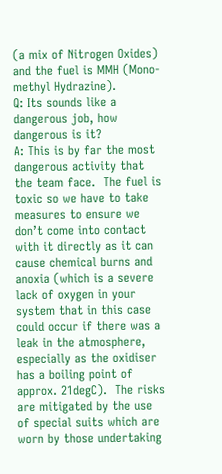(a mix of Nitrogen Oxides) and the fuel is MMH (Mono-methyl Hydrazine).
Q: Its sounds like a dangerous job, how dangerous is it?
A: This is by far the most dangerous activity that the team face.  The fuel is toxic so we have to take measures to ensure we don’t come into contact with it directly as it can cause chemical burns and anoxia (which is a severe lack of oxygen in your system that in this case could occur if there was a leak in the atmosphere, especially as the oxidiser has a boiling point of approx. 21degC).  The risks are mitigated by the use of special suits which are worn by those undertaking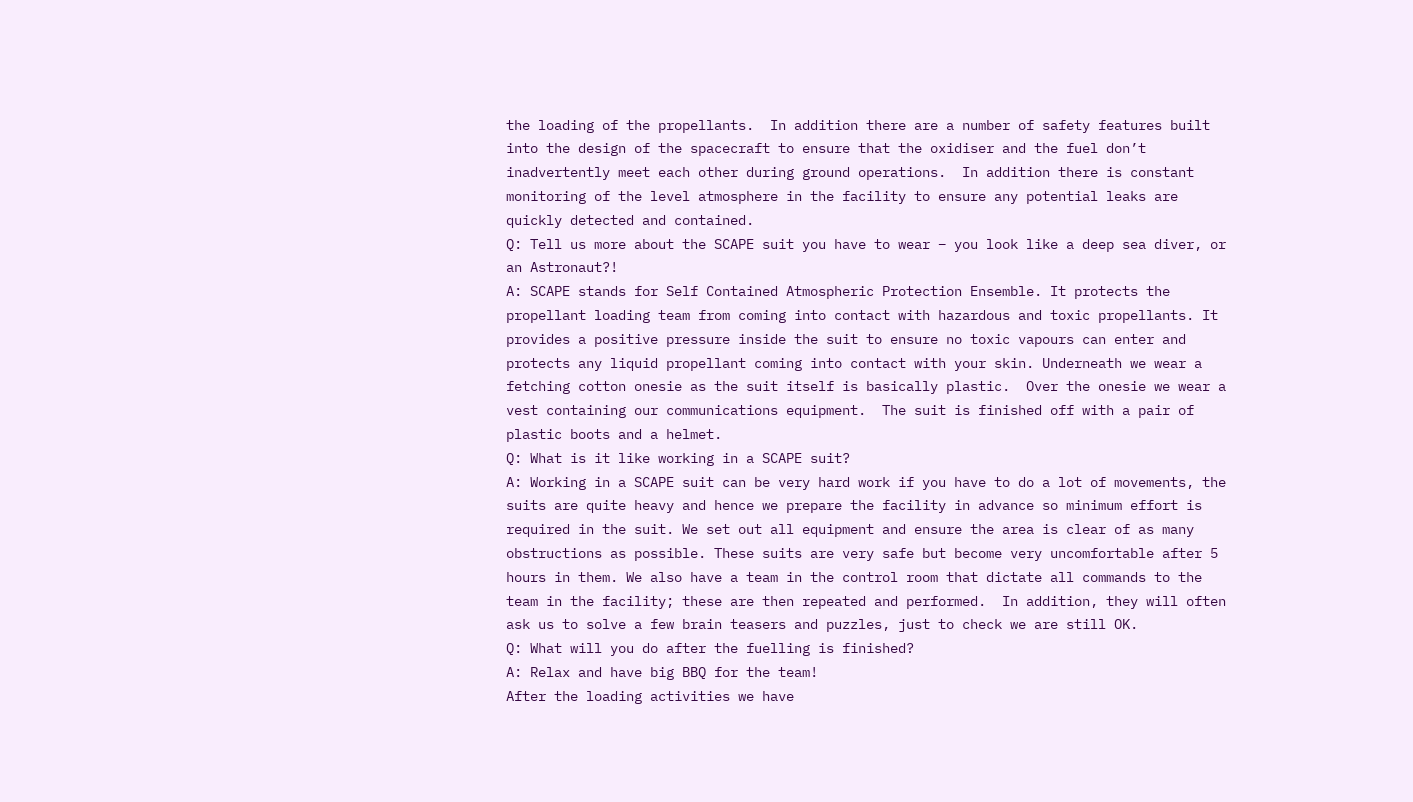the loading of the propellants.  In addition there are a number of safety features built into the design of the spacecraft to ensure that the oxidiser and the fuel don’t inadvertently meet each other during ground operations.  In addition there is constant monitoring of the level atmosphere in the facility to ensure any potential leaks are quickly detected and contained.
Q: Tell us more about the SCAPE suit you have to wear – you look like a deep sea diver, or an Astronaut?!
A: SCAPE stands for Self Contained Atmospheric Protection Ensemble. It protects the propellant loading team from coming into contact with hazardous and toxic propellants. It provides a positive pressure inside the suit to ensure no toxic vapours can enter and protects any liquid propellant coming into contact with your skin. Underneath we wear a fetching cotton onesie as the suit itself is basically plastic.  Over the onesie we wear a vest containing our communications equipment.  The suit is finished off with a pair of plastic boots and a helmet.
Q: What is it like working in a SCAPE suit?
A: Working in a SCAPE suit can be very hard work if you have to do a lot of movements, the suits are quite heavy and hence we prepare the facility in advance so minimum effort is required in the suit. We set out all equipment and ensure the area is clear of as many obstructions as possible. These suits are very safe but become very uncomfortable after 5 hours in them. We also have a team in the control room that dictate all commands to the team in the facility; these are then repeated and performed.  In addition, they will often ask us to solve a few brain teasers and puzzles, just to check we are still OK.
Q: What will you do after the fuelling is finished?
A: Relax and have big BBQ for the team!
After the loading activities we have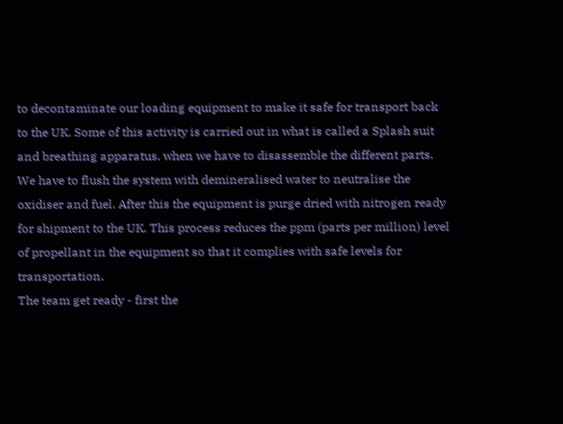to decontaminate our loading equipment to make it safe for transport back to the UK. Some of this activity is carried out in what is called a Splash suit and breathing apparatus, when we have to disassemble the different parts. We have to flush the system with demineralised water to neutralise the oxidiser and fuel. After this the equipment is purge dried with nitrogen ready for shipment to the UK. This process reduces the ppm (parts per million) level of propellant in the equipment so that it complies with safe levels for transportation.
The team get ready - first the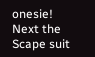onesie!
Next the Scape suit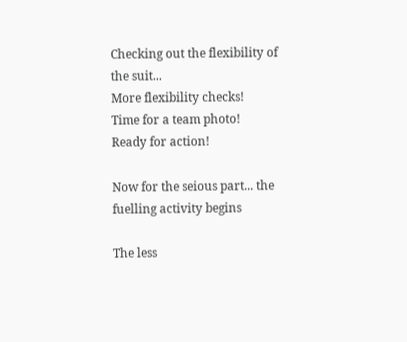Checking out the flexibility of the suit...
More flexibility checks!
Time for a team photo!
Ready for action!

Now for the seious part... the fuelling activity begins

The less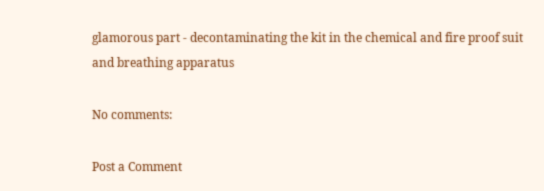glamorous part - decontaminating the kit in the chemical and fire proof suit and breathing apparatus

No comments:

Post a Comment